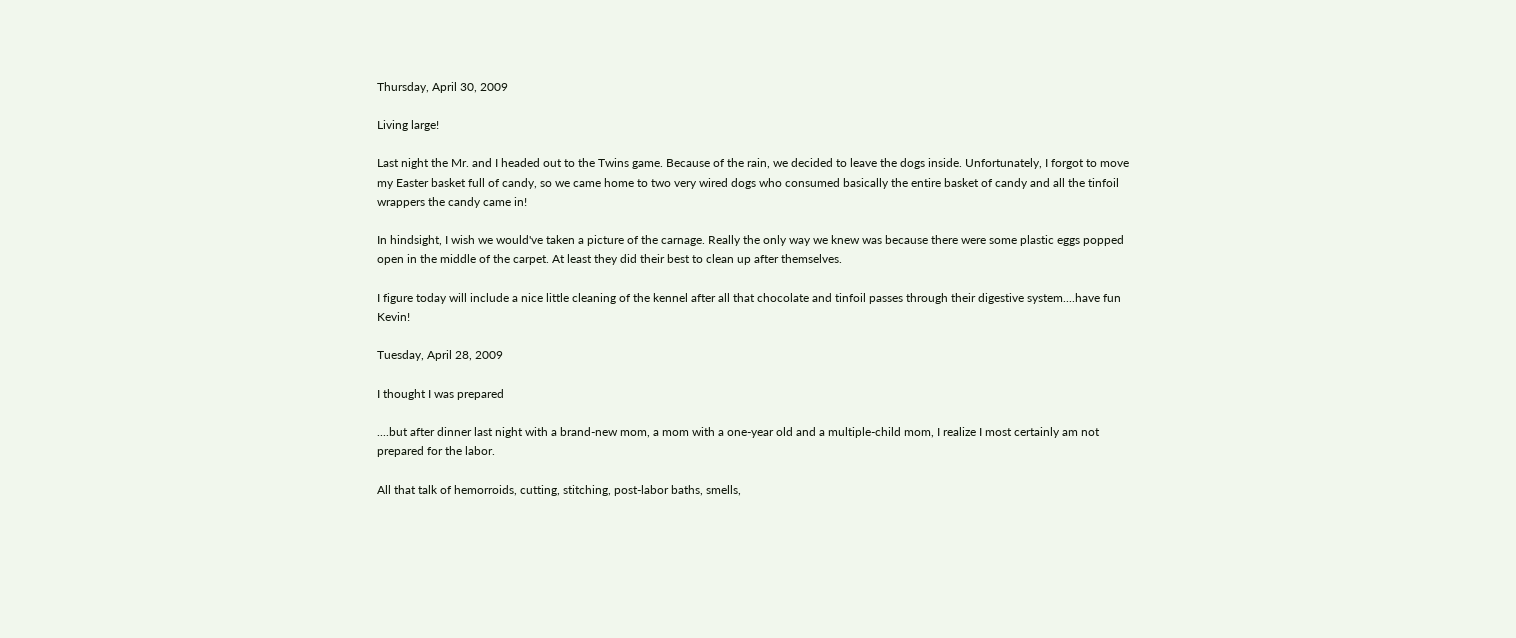Thursday, April 30, 2009

Living large!

Last night the Mr. and I headed out to the Twins game. Because of the rain, we decided to leave the dogs inside. Unfortunately, I forgot to move my Easter basket full of candy, so we came home to two very wired dogs who consumed basically the entire basket of candy and all the tinfoil wrappers the candy came in!

In hindsight, I wish we would've taken a picture of the carnage. Really the only way we knew was because there were some plastic eggs popped open in the middle of the carpet. At least they did their best to clean up after themselves.

I figure today will include a nice little cleaning of the kennel after all that chocolate and tinfoil passes through their digestive system....have fun Kevin!

Tuesday, April 28, 2009

I thought I was prepared

....but after dinner last night with a brand-new mom, a mom with a one-year old and a multiple-child mom, I realize I most certainly am not prepared for the labor.

All that talk of hemorroids, cutting, stitching, post-labor baths, smells,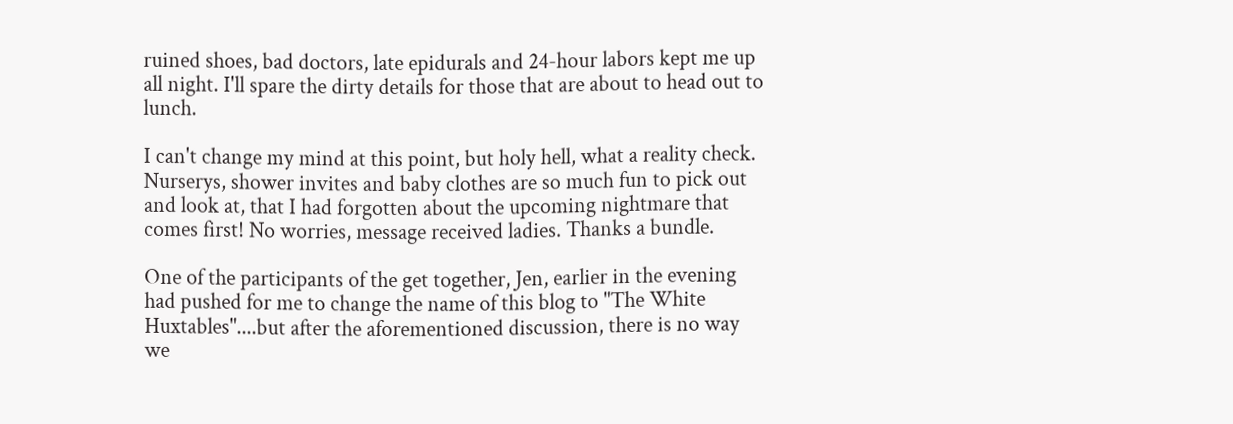ruined shoes, bad doctors, late epidurals and 24-hour labors kept me up all night. I'll spare the dirty details for those that are about to head out to lunch.

I can't change my mind at this point, but holy hell, what a reality check. Nurserys, shower invites and baby clothes are so much fun to pick out and look at, that I had forgotten about the upcoming nightmare that comes first! No worries, message received ladies. Thanks a bundle.

One of the participants of the get together, Jen, earlier in the evening had pushed for me to change the name of this blog to "The White Huxtables"....but after the aforementioned discussion, there is no way we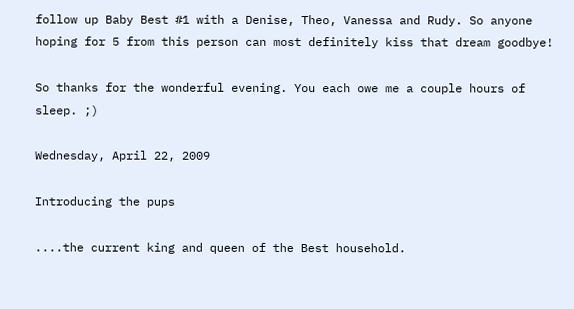follow up Baby Best #1 with a Denise, Theo, Vanessa and Rudy. So anyone hoping for 5 from this person can most definitely kiss that dream goodbye!

So thanks for the wonderful evening. You each owe me a couple hours of sleep. ;)

Wednesday, April 22, 2009

Introducing the pups

....the current king and queen of the Best household.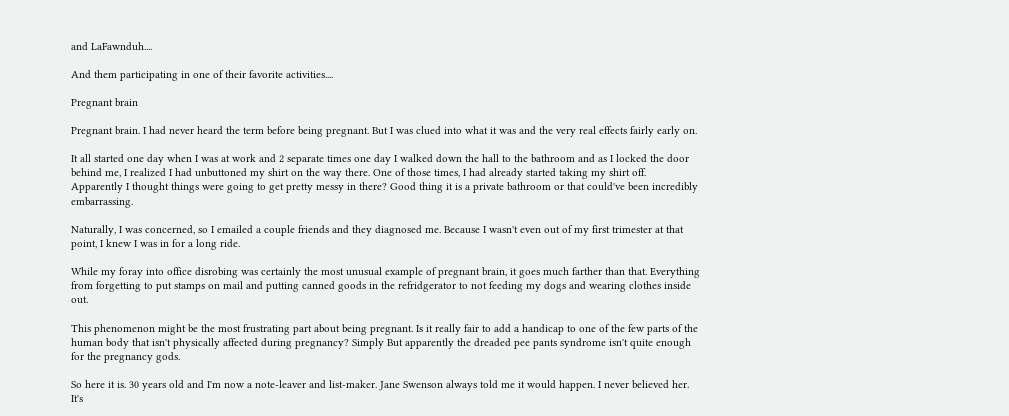and LaFawnduh....

And them participating in one of their favorite activities....

Pregnant brain

Pregnant brain. I had never heard the term before being pregnant. But I was clued into what it was and the very real effects fairly early on.

It all started one day when I was at work and 2 separate times one day I walked down the hall to the bathroom and as I locked the door behind me, I realized I had unbuttoned my shirt on the way there. One of those times, I had already started taking my shirt off. Apparently I thought things were going to get pretty messy in there? Good thing it is a private bathroom or that could've been incredibly embarrassing.

Naturally, I was concerned, so I emailed a couple friends and they diagnosed me. Because I wasn't even out of my first trimester at that point, I knew I was in for a long ride.

While my foray into office disrobing was certainly the most unusual example of pregnant brain, it goes much farther than that. Everything from forgetting to put stamps on mail and putting canned goods in the refridgerator to not feeding my dogs and wearing clothes inside out.

This phenomenon might be the most frustrating part about being pregnant. Is it really fair to add a handicap to one of the few parts of the human body that isn't physically affected during pregnancy? Simply But apparently the dreaded pee pants syndrome isn't quite enough for the pregnancy gods.

So here it is. 30 years old and I'm now a note-leaver and list-maker. Jane Swenson always told me it would happen. I never believed her. It's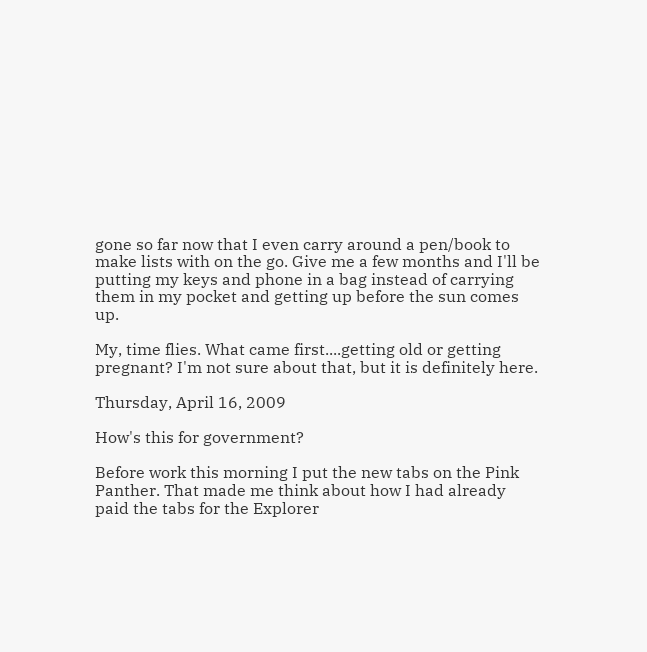gone so far now that I even carry around a pen/book to make lists with on the go. Give me a few months and I'll be putting my keys and phone in a bag instead of carrying them in my pocket and getting up before the sun comes up.

My, time flies. What came first....getting old or getting pregnant? I'm not sure about that, but it is definitely here.

Thursday, April 16, 2009

How's this for government?

Before work this morning I put the new tabs on the Pink Panther. That made me think about how I had already paid the tabs for the Explorer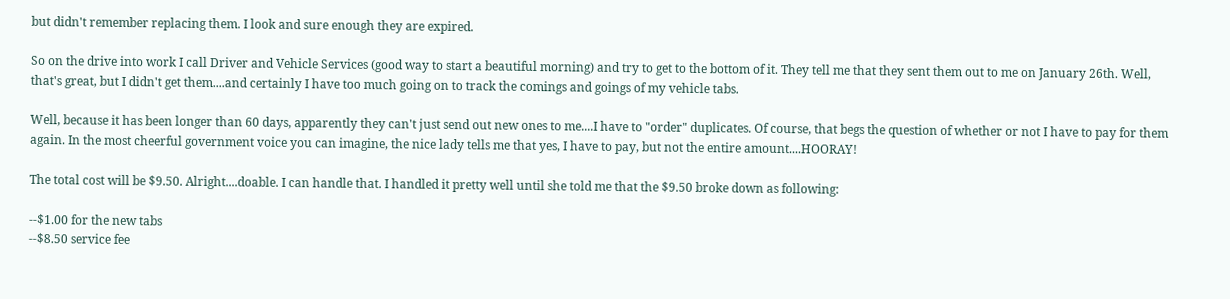but didn't remember replacing them. I look and sure enough they are expired.

So on the drive into work I call Driver and Vehicle Services (good way to start a beautiful morning) and try to get to the bottom of it. They tell me that they sent them out to me on January 26th. Well, that's great, but I didn't get them....and certainly I have too much going on to track the comings and goings of my vehicle tabs.

Well, because it has been longer than 60 days, apparently they can't just send out new ones to me....I have to "order" duplicates. Of course, that begs the question of whether or not I have to pay for them again. In the most cheerful government voice you can imagine, the nice lady tells me that yes, I have to pay, but not the entire amount....HOORAY!

The total cost will be $9.50. Alright....doable. I can handle that. I handled it pretty well until she told me that the $9.50 broke down as following:

--$1.00 for the new tabs
--$8.50 service fee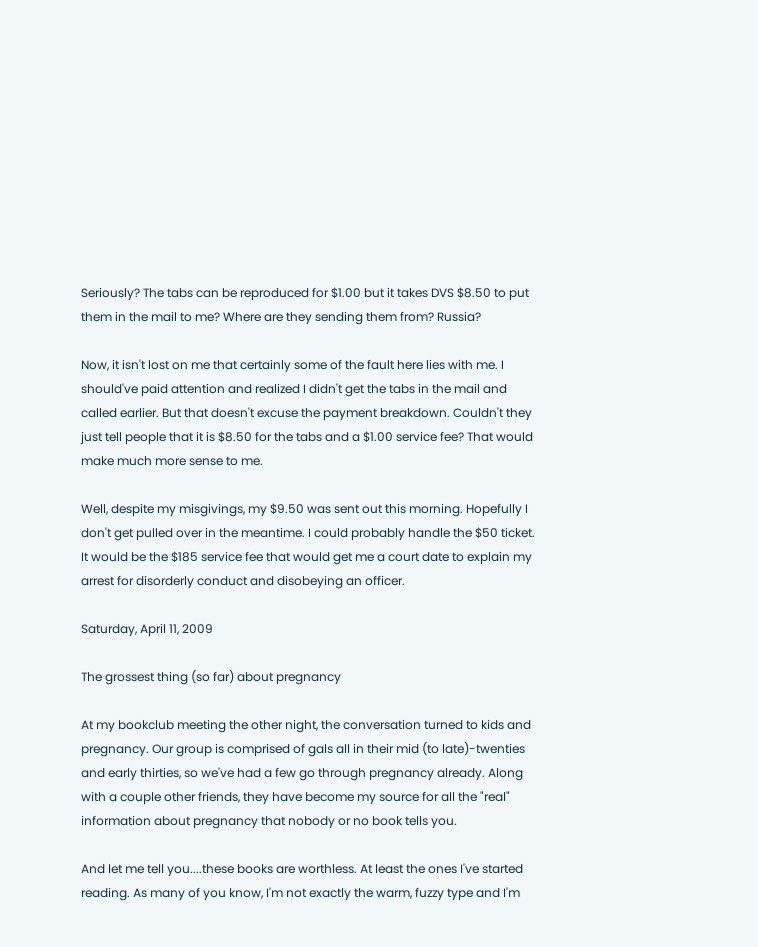Seriously? The tabs can be reproduced for $1.00 but it takes DVS $8.50 to put them in the mail to me? Where are they sending them from? Russia?

Now, it isn't lost on me that certainly some of the fault here lies with me. I should've paid attention and realized I didn't get the tabs in the mail and called earlier. But that doesn't excuse the payment breakdown. Couldn't they just tell people that it is $8.50 for the tabs and a $1.00 service fee? That would make much more sense to me.

Well, despite my misgivings, my $9.50 was sent out this morning. Hopefully I don't get pulled over in the meantime. I could probably handle the $50 ticket. It would be the $185 service fee that would get me a court date to explain my arrest for disorderly conduct and disobeying an officer.

Saturday, April 11, 2009

The grossest thing (so far) about pregnancy

At my bookclub meeting the other night, the conversation turned to kids and pregnancy. Our group is comprised of gals all in their mid (to late)-twenties and early thirties, so we've had a few go through pregnancy already. Along with a couple other friends, they have become my source for all the "real" information about pregnancy that nobody or no book tells you.

And let me tell you....these books are worthless. At least the ones I've started reading. As many of you know, I'm not exactly the warm, fuzzy type and I'm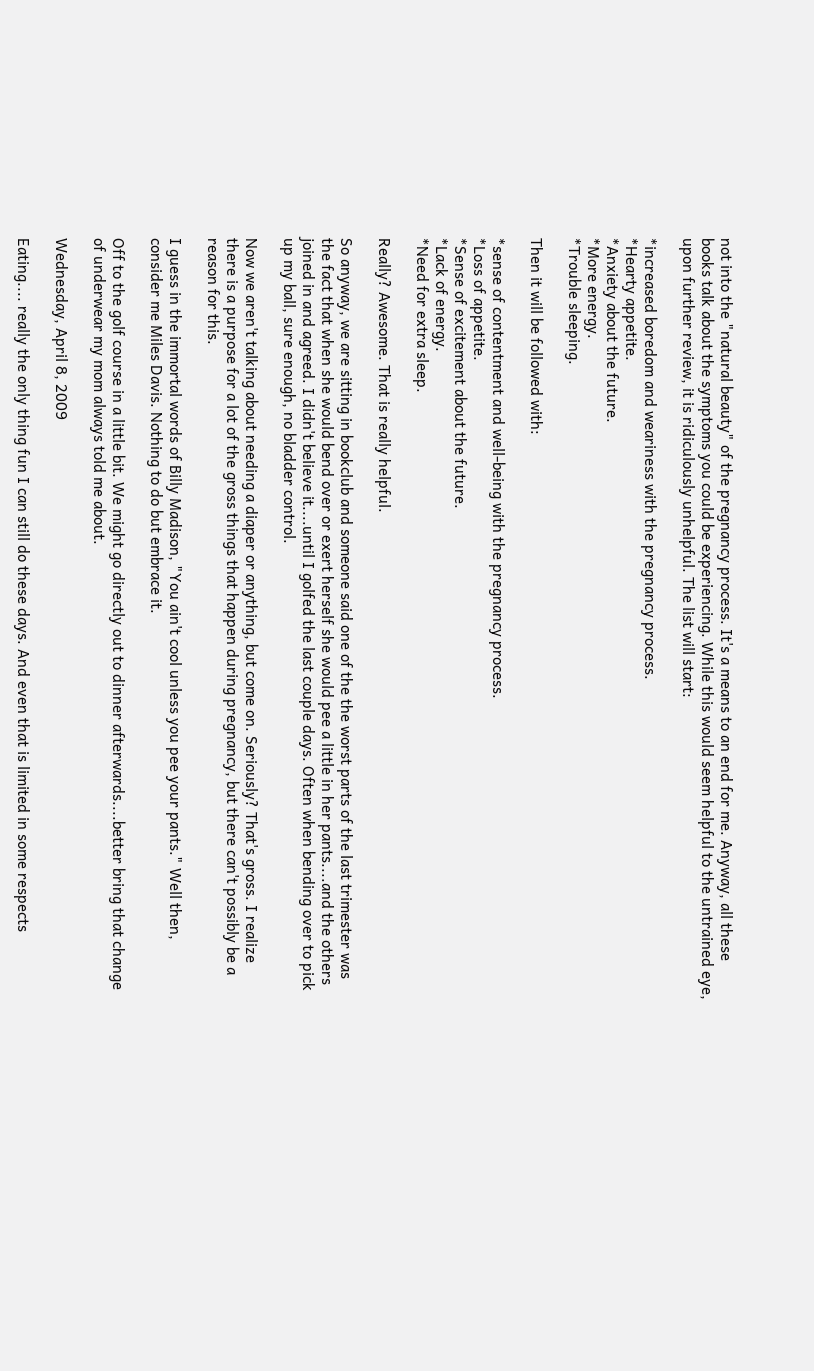not into the "natural beauty" of the pregnancy process. It's a means to an end for me. Anyway, all these books talk about the symptoms you could be experiencing. While this would seem helpful to the untrained eye, upon further review, it is ridiculously unhelpful. The list will start:

*increased boredom and weariness with the pregnancy process.
*Hearty appetite.
*Anxiety about the future.
*More energy.
*Trouble sleeping.

Then it will be followed with:

*sense of contentment and well-being with the pregnancy process.
*Loss of appetite.
*Sense of excitement about the future.
*Lack of energy.
*Need for extra sleep.

Really? Awesome. That is really helpful.

So anyway, we are sitting in bookclub and someone said one of the the worst parts of the last trimester was the fact that when she would bend over or exert herself she would pee a little in her pants....and the others joined in and agreed. I didn't believe it....until I golfed the last couple days. Often when bending over to pick up my ball, sure enough, no bladder control.

Now we aren't talking about needing a diaper or anything, but come on. Seriously? That's gross. I realize there is a purpose for a lot of the gross things that happen during pregnancy, but there can't possibly be a reason for this.

I guess in the immortal words of Billy Madison, "You ain't cool unless you pee your pants." Well then, consider me Miles Davis. Nothing to do but embrace it.

Off to the golf course in a little bit. We might go directly out to dinner afterwards....better bring that change of underwear my mom always told me about.

Wednesday, April 8, 2009

Eating.... really the only thing fun I can still do these days. And even that is limited in some respects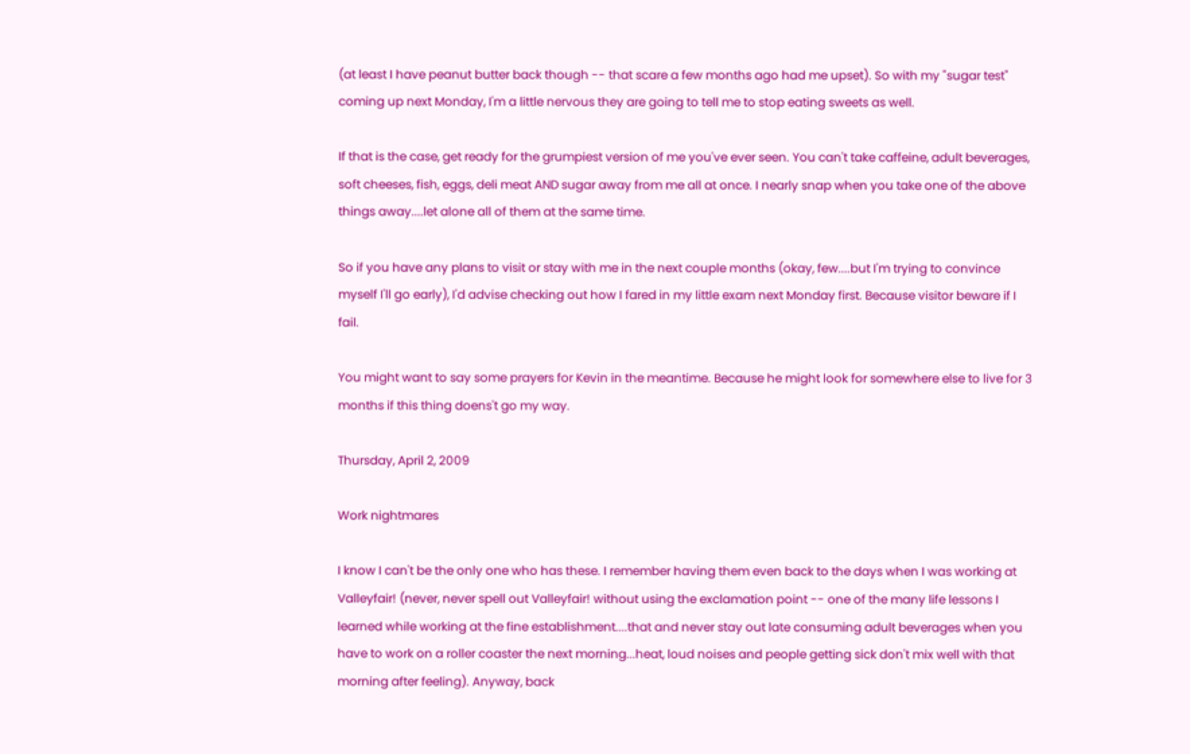(at least I have peanut butter back though -- that scare a few months ago had me upset). So with my "sugar test" coming up next Monday, I'm a little nervous they are going to tell me to stop eating sweets as well.

If that is the case, get ready for the grumpiest version of me you've ever seen. You can't take caffeine, adult beverages, soft cheeses, fish, eggs, deli meat AND sugar away from me all at once. I nearly snap when you take one of the above things away....let alone all of them at the same time.

So if you have any plans to visit or stay with me in the next couple months (okay, few....but I'm trying to convince myself I'll go early), I'd advise checking out how I fared in my little exam next Monday first. Because visitor beware if I fail.

You might want to say some prayers for Kevin in the meantime. Because he might look for somewhere else to live for 3 months if this thing doens't go my way.

Thursday, April 2, 2009

Work nightmares

I know I can't be the only one who has these. I remember having them even back to the days when I was working at Valleyfair! (never, never spell out Valleyfair! without using the exclamation point -- one of the many life lessons I learned while working at the fine establishment....that and never stay out late consuming adult beverages when you have to work on a roller coaster the next morning...heat, loud noises and people getting sick don't mix well with that morning after feeling). Anyway, back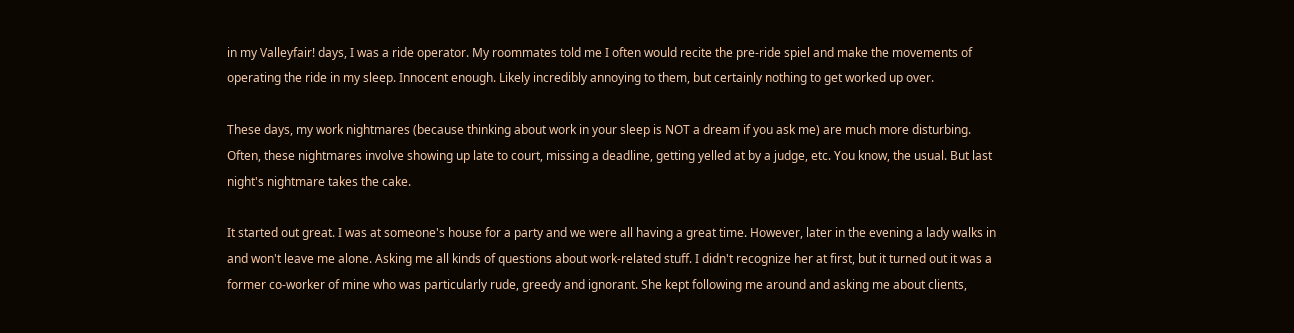in my Valleyfair! days, I was a ride operator. My roommates told me I often would recite the pre-ride spiel and make the movements of operating the ride in my sleep. Innocent enough. Likely incredibly annoying to them, but certainly nothing to get worked up over.

These days, my work nightmares (because thinking about work in your sleep is NOT a dream if you ask me) are much more disturbing. Often, these nightmares involve showing up late to court, missing a deadline, getting yelled at by a judge, etc. You know, the usual. But last night's nightmare takes the cake.

It started out great. I was at someone's house for a party and we were all having a great time. However, later in the evening a lady walks in and won't leave me alone. Asking me all kinds of questions about work-related stuff. I didn't recognize her at first, but it turned out it was a former co-worker of mine who was particularly rude, greedy and ignorant. She kept following me around and asking me about clients,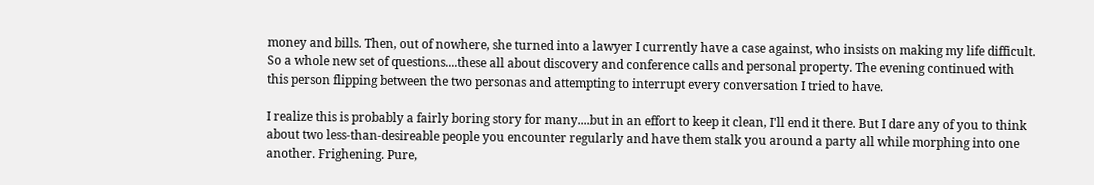money and bills. Then, out of nowhere, she turned into a lawyer I currently have a case against, who insists on making my life difficult. So a whole new set of questions....these all about discovery and conference calls and personal property. The evening continued with this person flipping between the two personas and attempting to interrupt every conversation I tried to have.

I realize this is probably a fairly boring story for many....but in an effort to keep it clean, I'll end it there. But I dare any of you to think about two less-than-desireable people you encounter regularly and have them stalk you around a party all while morphing into one another. Frighening. Pure,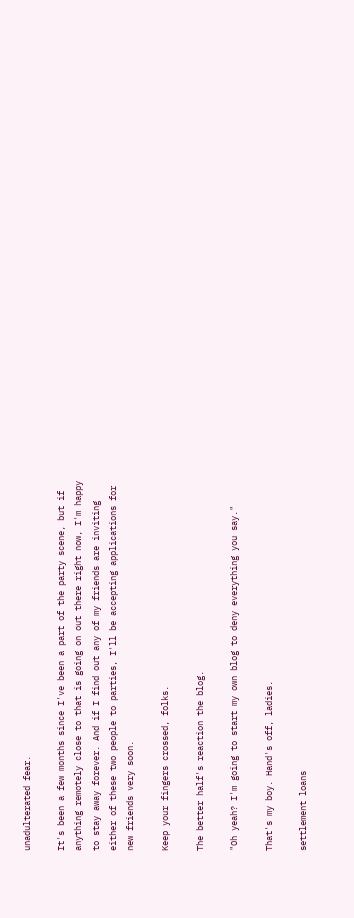unadulterated fear.

It's been a few months since I've been a part of the party scene, but if anything remotely close to that is going on out there right now, I'm happy to stay away forever. And if I find out any of my friends are inviting either of these two people to parties, I'll be accepting applications for new friends very soon.

Keep your fingers crossed, folks.

The better half's reaction the blog.

"Oh yeah? I'm going to start my own blog to deny everything you say."

That's my boy. Hand's off, ladies.

settlement loans